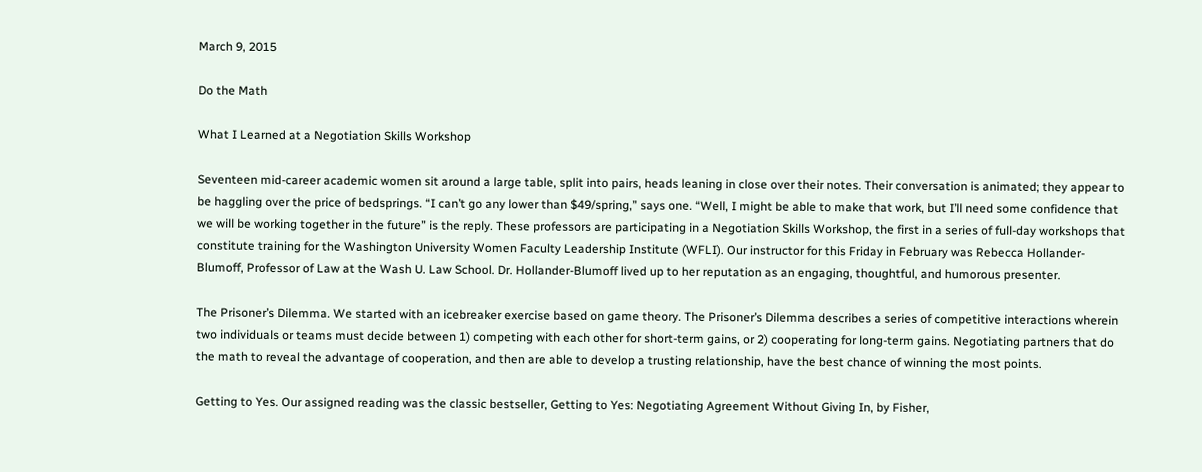March 9, 2015

Do the Math

What I Learned at a Negotiation Skills Workshop

Seventeen mid-career academic women sit around a large table, split into pairs, heads leaning in close over their notes. Their conversation is animated; they appear to be haggling over the price of bedsprings. “I can’t go any lower than $49/spring,” says one. “Well, I might be able to make that work, but I’ll need some confidence that we will be working together in the future” is the reply. These professors are participating in a Negotiation Skills Workshop, the first in a series of full-day workshops that constitute training for the Washington University Women Faculty Leadership Institute (WFLI). Our instructor for this Friday in February was Rebecca Hollander-Blumoff, Professor of Law at the Wash U. Law School. Dr. Hollander-Blumoff lived up to her reputation as an engaging, thoughtful, and humorous presenter.

The Prisoner’s Dilemma. We started with an icebreaker exercise based on game theory. The Prisoner’s Dilemma describes a series of competitive interactions wherein two individuals or teams must decide between 1) competing with each other for short-term gains, or 2) cooperating for long-term gains. Negotiating partners that do the math to reveal the advantage of cooperation, and then are able to develop a trusting relationship, have the best chance of winning the most points.

Getting to Yes. Our assigned reading was the classic bestseller, Getting to Yes: Negotiating Agreement Without Giving In, by Fisher,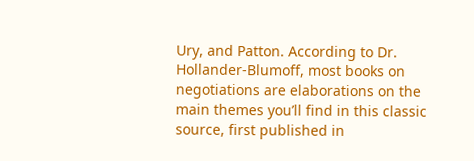Ury, and Patton. According to Dr. Hollander-Blumoff, most books on negotiations are elaborations on the main themes you’ll find in this classic source, first published in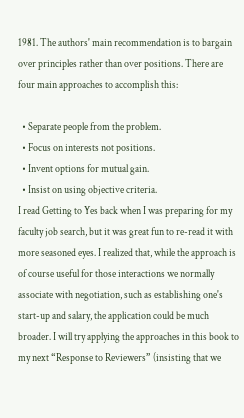1981. The authors' main recommendation is to bargain over principles rather than over positions. There are four main approaches to accomplish this:

  • Separate people from the problem.
  • Focus on interests not positions.
  • Invent options for mutual gain.
  • Insist on using objective criteria.
I read Getting to Yes back when I was preparing for my faculty job search, but it was great fun to re-read it with more seasoned eyes. I realized that, while the approach is of course useful for those interactions we normally associate with negotiation, such as establishing one's start-up and salary, the application could be much broader. I will try applying the approaches in this book to my next “Response to Reviewers” (insisting that we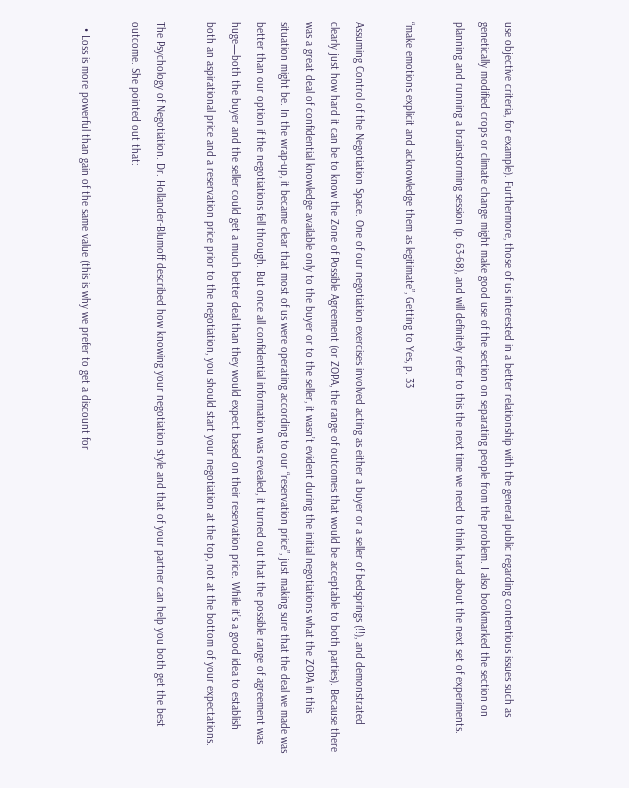use objective criteria, for example). Furthermore, those of us interested in a better relationship with the general public regarding contentious issues such as genetically modified crops or climate change might make good use of the section on separating people from the problem. I also bookmarked the section on planning and running a brainstorming session (p. 63-68), and will definitely refer to this the next time we need to think hard about the next set of experiments.

“make emotions explicit and acknowledge them as legitimate”, Getting to Yes, p. 33

Assuming Control of the Negotiation Space. One of our negotiation exercises involved acting as either a buyer or a seller of bedsprings (!!), and demonstrated clearly just how hard it can be to know the Zone of Possible Agreement (or ZOPA, the range of outcomes that would be acceptable to both parties). Because there was a great deal of confidential knowledge available only to the buyer or to the seller, it wasn’t evident during the initial negotiations what the ZOPA in this situation might be. In the wrap-up, it became clear that most of us were operating according to our “reservation price”, just making sure that the deal we made was better than our option if the negotiations fell through. But once all confidential information was revealed, it turned out that the possible range of agreement was huge—both the buyer and the seller could get a much better deal than they would expect based on their reservation price. While it’s a good idea to establish both an aspirational price and a reservation price prior to the negotiation, you should start your negotiation at the top, not at the bottom of your expectations.

The Psychology of Negotiation. Dr. Hollander-Blumoff described how knowing your negotiation style and that of your partner can help you both get the best outcome. She pointed out that:

  • Loss is more powerful than gain of the same value (this is why we prefer to get a discount for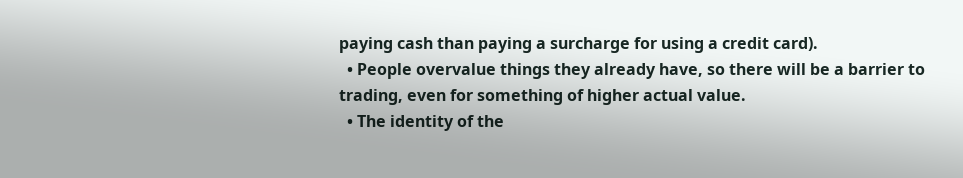paying cash than paying a surcharge for using a credit card).
  • People overvalue things they already have, so there will be a barrier to trading, even for something of higher actual value.
  • The identity of the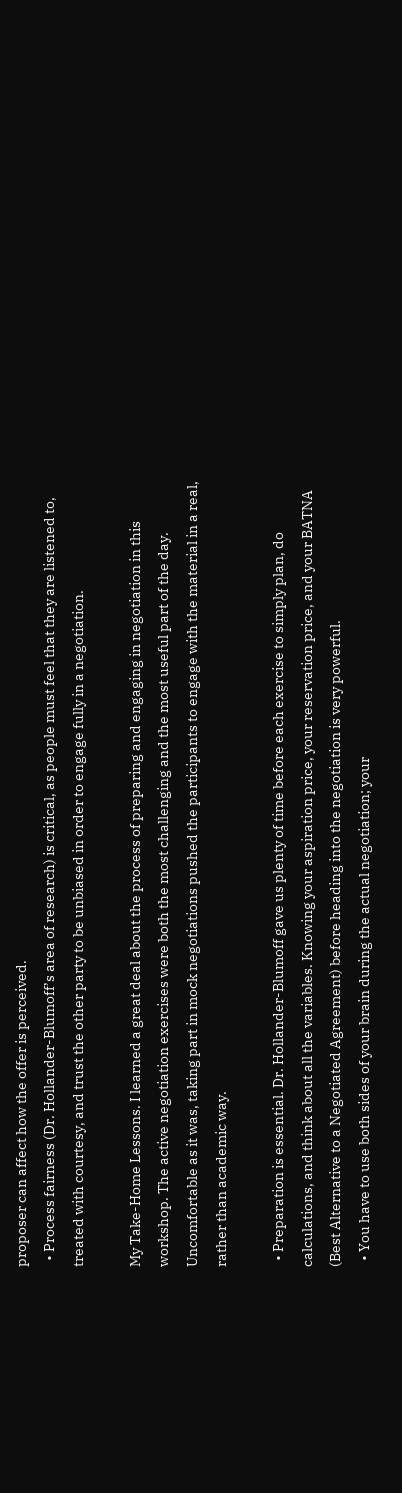proposer can affect how the offer is perceived.
  • Process fairness (Dr. Hollander-Blumoff’s area of research) is critical, as people must feel that they are listened to, treated with courtesy, and trust the other party to be unbiased in order to engage fully in a negotiation.

My Take-Home Lessons. I learned a great deal about the process of preparing and engaging in negotiation in this workshop. The active negotiation exercises were both the most challenging and the most useful part of the day. Uncomfortable as it was, taking part in mock negotiations pushed the participants to engage with the material in a real, rather than academic way.

  • Preparation is essential. Dr. Hollander-Blumoff gave us plenty of time before each exercise to simply plan, do calculations, and think about all the variables. Knowing your aspiration price, your reservation price, and your BATNA (Best Alternative to a Negotiated Agreement) before heading into the negotiation is very powerful.
  • You have to use both sides of your brain during the actual negotiation; your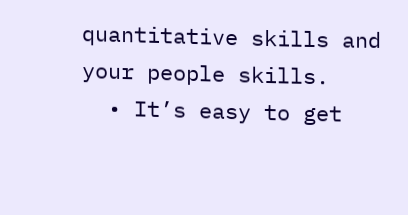quantitative skills and your people skills.
  • It’s easy to get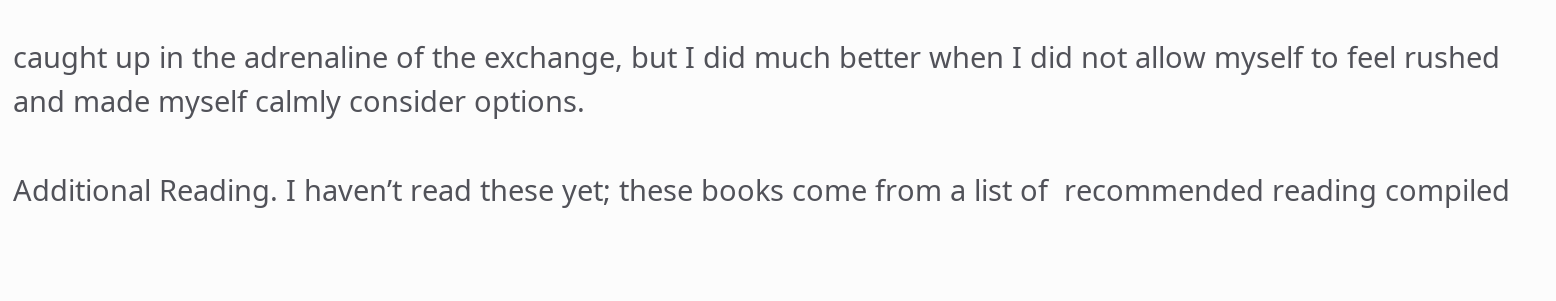caught up in the adrenaline of the exchange, but I did much better when I did not allow myself to feel rushed and made myself calmly consider options.

Additional Reading. I haven’t read these yet; these books come from a list of  recommended reading compiled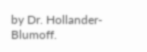by Dr. Hollander-Blumoff.